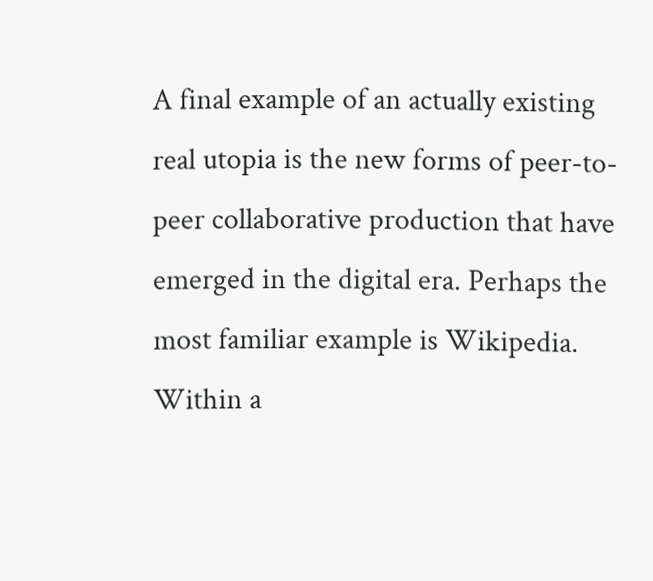A final example of an actually existing real utopia is the new forms of peer-to-peer collaborative production that have emerged in the digital era. Perhaps the most familiar example is Wikipedia. Within a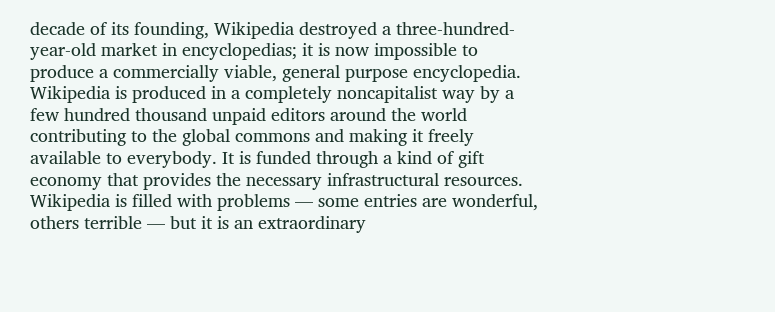decade of its founding, Wikipedia destroyed a three-hundred-year-old market in encyclopedias; it is now impossible to produce a commercially viable, general purpose encyclopedia. Wikipedia is produced in a completely noncapitalist way by a few hundred thousand unpaid editors around the world contributing to the global commons and making it freely available to everybody. It is funded through a kind of gift economy that provides the necessary infrastructural resources. Wikipedia is filled with problems — some entries are wonderful, others terrible — but it is an extraordinary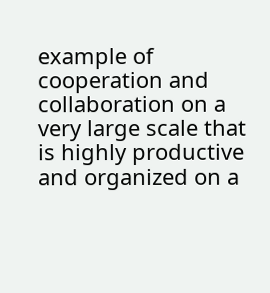example of cooperation and collaboration on a very large scale that is highly productive and organized on a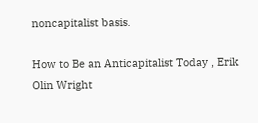noncapitalist basis.

How to Be an Anticapitalist Today , Erik Olin Wright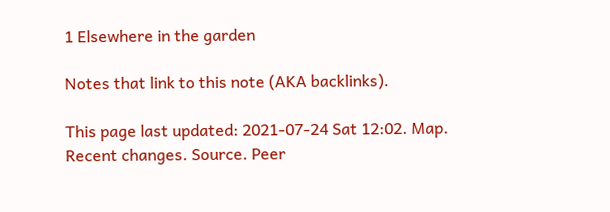1 Elsewhere in the garden

Notes that link to this note (AKA backlinks).

This page last updated: 2021-07-24 Sat 12:02. Map. Recent changes. Source. Peer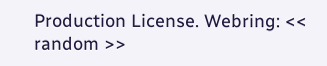Production License. Webring: << random >>